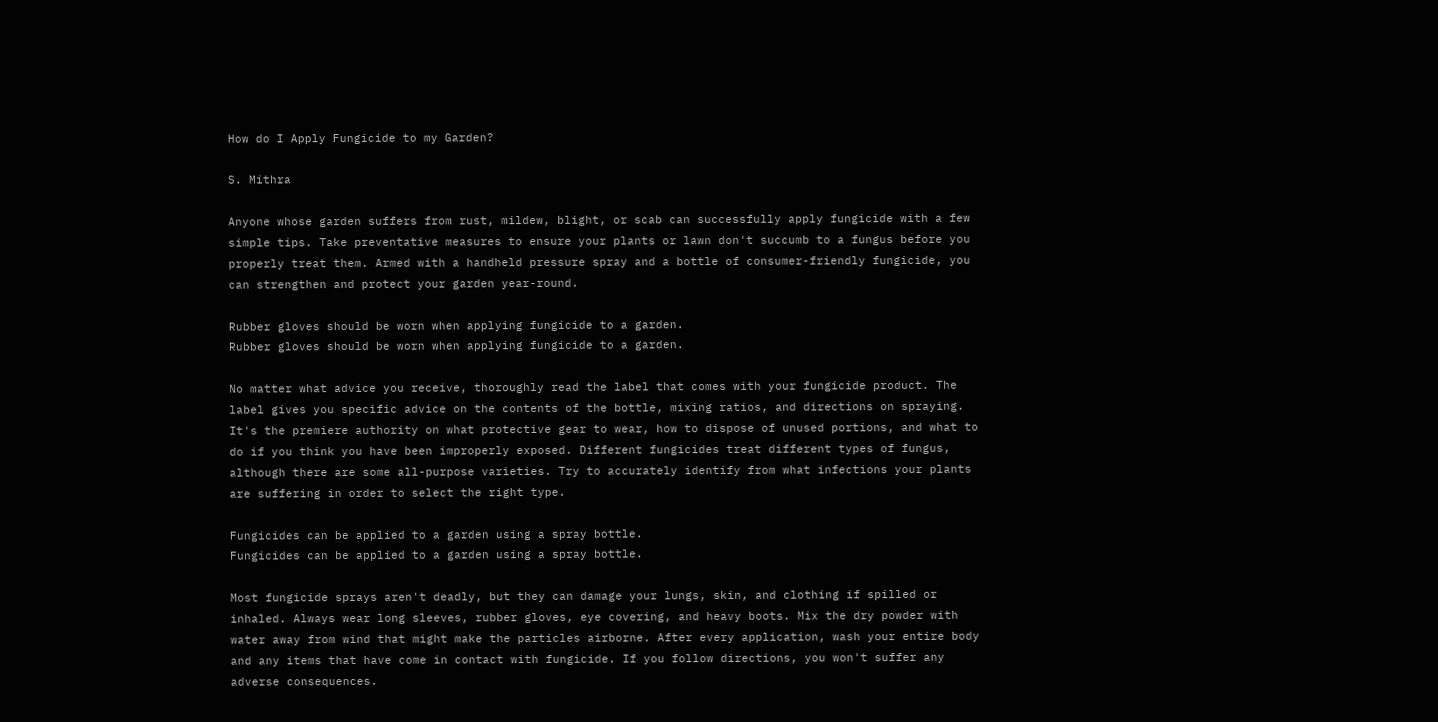How do I Apply Fungicide to my Garden?

S. Mithra

Anyone whose garden suffers from rust, mildew, blight, or scab can successfully apply fungicide with a few simple tips. Take preventative measures to ensure your plants or lawn don't succumb to a fungus before you properly treat them. Armed with a handheld pressure spray and a bottle of consumer-friendly fungicide, you can strengthen and protect your garden year-round.

Rubber gloves should be worn when applying fungicide to a garden.
Rubber gloves should be worn when applying fungicide to a garden.

No matter what advice you receive, thoroughly read the label that comes with your fungicide product. The label gives you specific advice on the contents of the bottle, mixing ratios, and directions on spraying. It's the premiere authority on what protective gear to wear, how to dispose of unused portions, and what to do if you think you have been improperly exposed. Different fungicides treat different types of fungus, although there are some all-purpose varieties. Try to accurately identify from what infections your plants are suffering in order to select the right type.

Fungicides can be applied to a garden using a spray bottle.
Fungicides can be applied to a garden using a spray bottle.

Most fungicide sprays aren't deadly, but they can damage your lungs, skin, and clothing if spilled or inhaled. Always wear long sleeves, rubber gloves, eye covering, and heavy boots. Mix the dry powder with water away from wind that might make the particles airborne. After every application, wash your entire body and any items that have come in contact with fungicide. If you follow directions, you won't suffer any adverse consequences.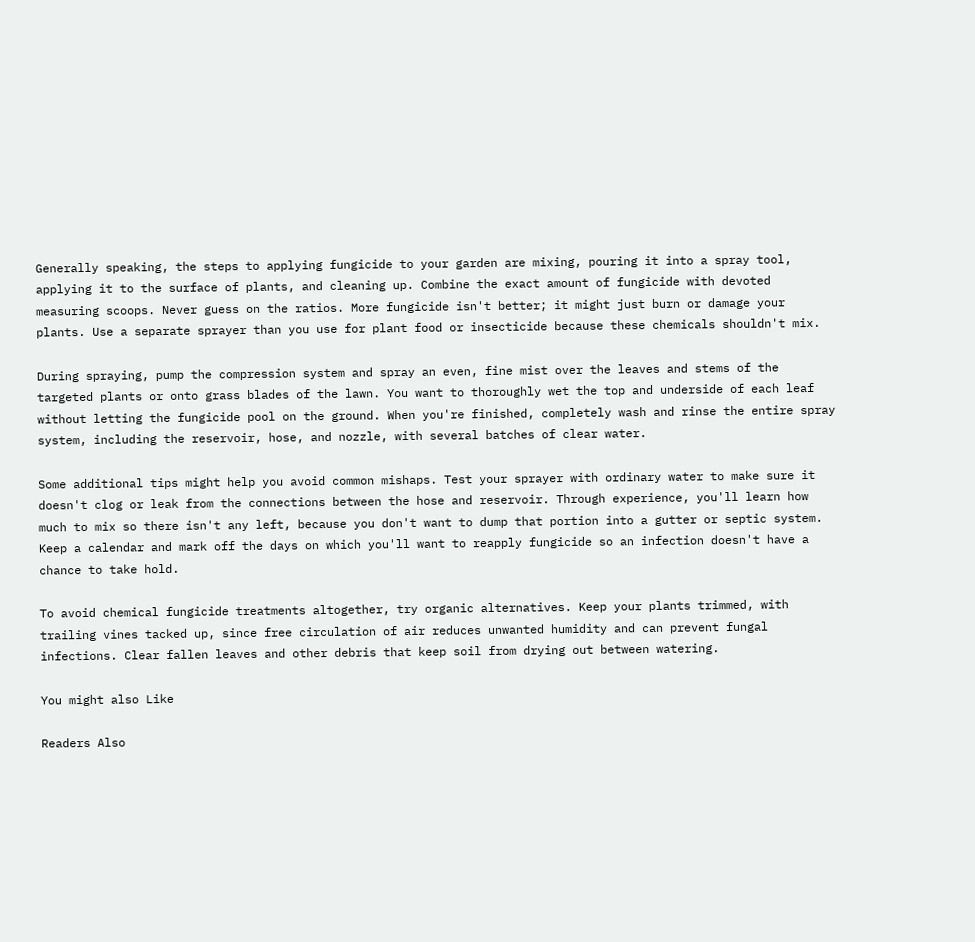Generally speaking, the steps to applying fungicide to your garden are mixing, pouring it into a spray tool, applying it to the surface of plants, and cleaning up. Combine the exact amount of fungicide with devoted measuring scoops. Never guess on the ratios. More fungicide isn't better; it might just burn or damage your plants. Use a separate sprayer than you use for plant food or insecticide because these chemicals shouldn't mix.

During spraying, pump the compression system and spray an even, fine mist over the leaves and stems of the targeted plants or onto grass blades of the lawn. You want to thoroughly wet the top and underside of each leaf without letting the fungicide pool on the ground. When you're finished, completely wash and rinse the entire spray system, including the reservoir, hose, and nozzle, with several batches of clear water.

Some additional tips might help you avoid common mishaps. Test your sprayer with ordinary water to make sure it doesn't clog or leak from the connections between the hose and reservoir. Through experience, you'll learn how much to mix so there isn't any left, because you don't want to dump that portion into a gutter or septic system. Keep a calendar and mark off the days on which you'll want to reapply fungicide so an infection doesn't have a chance to take hold.

To avoid chemical fungicide treatments altogether, try organic alternatives. Keep your plants trimmed, with trailing vines tacked up, since free circulation of air reduces unwanted humidity and can prevent fungal infections. Clear fallen leaves and other debris that keep soil from drying out between watering.

You might also Like

Readers Also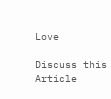Love

Discuss this Article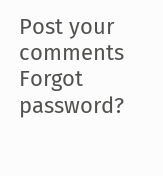Post your comments
Forgot password?